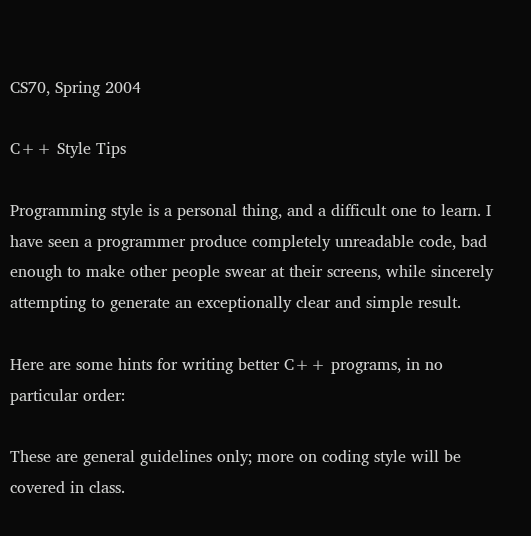CS70, Spring 2004

C++ Style Tips

Programming style is a personal thing, and a difficult one to learn. I have seen a programmer produce completely unreadable code, bad enough to make other people swear at their screens, while sincerely attempting to generate an exceptionally clear and simple result.

Here are some hints for writing better C++ programs, in no particular order:

These are general guidelines only; more on coding style will be covered in class.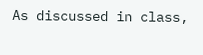As discussed in class,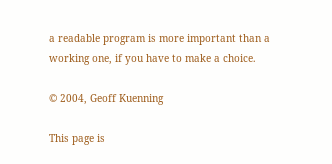a readable program is more important than a working one, if you have to make a choice.

© 2004, Geoff Kuenning

This page is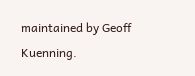maintained by Geoff Kuenning.